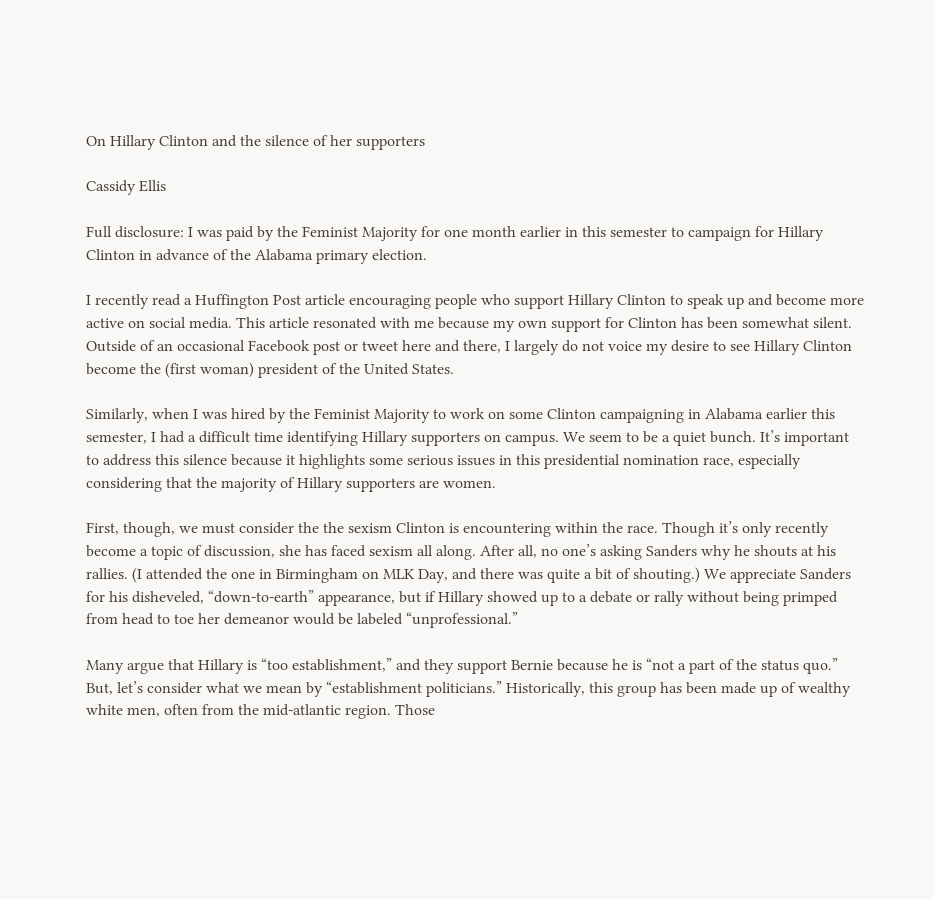On Hillary Clinton and the silence of her supporters

Cassidy Ellis

Full disclosure: I was paid by the Feminist Majority for one month earlier in this semester to campaign for Hillary Clinton in advance of the Alabama primary election.

I recently read a Huffington Post article encouraging people who support Hillary Clinton to speak up and become more active on social media. This article resonated with me because my own support for Clinton has been somewhat silent. Outside of an occasional Facebook post or tweet here and there, I largely do not voice my desire to see Hillary Clinton become the (first woman) president of the United States.

Similarly, when I was hired by the Feminist Majority to work on some Clinton campaigning in Alabama earlier this semester, I had a difficult time identifying Hillary supporters on campus. We seem to be a quiet bunch. It’s important to address this silence because it highlights some serious issues in this presidential nomination race, especially considering that the majority of Hillary supporters are women.

First, though, we must consider the the sexism Clinton is encountering within the race. Though it’s only recently become a topic of discussion, she has faced sexism all along. After all, no one’s asking Sanders why he shouts at his rallies. (I attended the one in Birmingham on MLK Day, and there was quite a bit of shouting.) We appreciate Sanders for his disheveled, “down-to-earth” appearance, but if Hillary showed up to a debate or rally without being primped from head to toe her demeanor would be labeled “unprofessional.”

Many argue that Hillary is “too establishment,” and they support Bernie because he is “not a part of the status quo.” But, let’s consider what we mean by “establishment politicians.” Historically, this group has been made up of wealthy white men, often from the mid-atlantic region. Those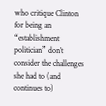who critique Clinton for being an “establishment politician” don’t consider the challenges she had to (and continues to)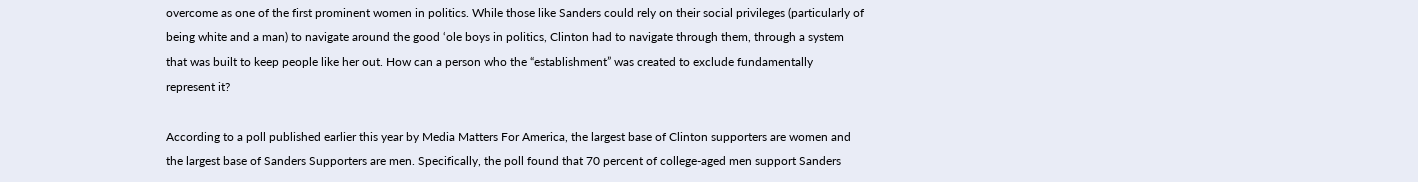overcome as one of the first prominent women in politics. While those like Sanders could rely on their social privileges (particularly of being white and a man) to navigate around the good ‘ole boys in politics, Clinton had to navigate through them, through a system that was built to keep people like her out. How can a person who the “establishment” was created to exclude fundamentally represent it?

According to a poll published earlier this year by Media Matters For America, the largest base of Clinton supporters are women and the largest base of Sanders Supporters are men. Specifically, the poll found that 70 percent of college-aged men support Sanders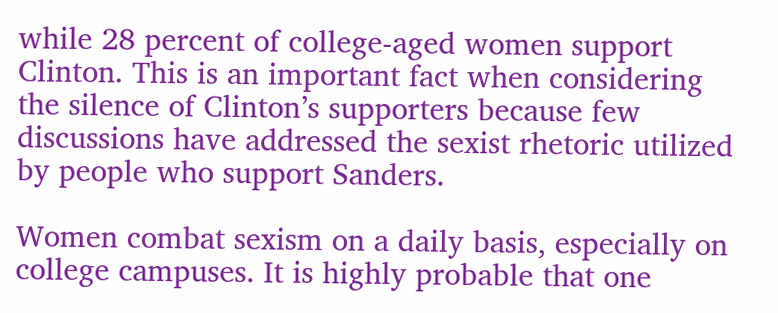while 28 percent of college-aged women support Clinton. This is an important fact when considering the silence of Clinton’s supporters because few discussions have addressed the sexist rhetoric utilized by people who support Sanders.

Women combat sexism on a daily basis, especially on college campuses. It is highly probable that one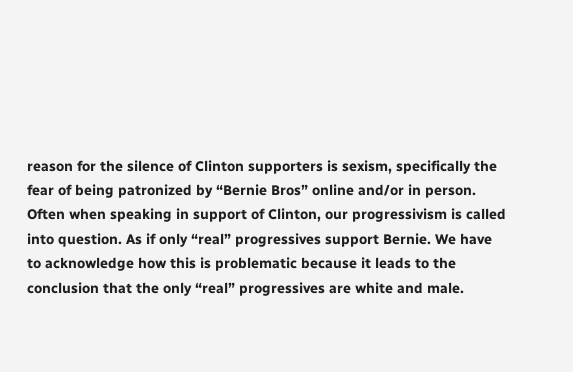reason for the silence of Clinton supporters is sexism, specifically the fear of being patronized by “Bernie Bros” online and/or in person. Often when speaking in support of Clinton, our progressivism is called into question. As if only “real” progressives support Bernie. We have to acknowledge how this is problematic because it leads to the conclusion that the only “real” progressives are white and male.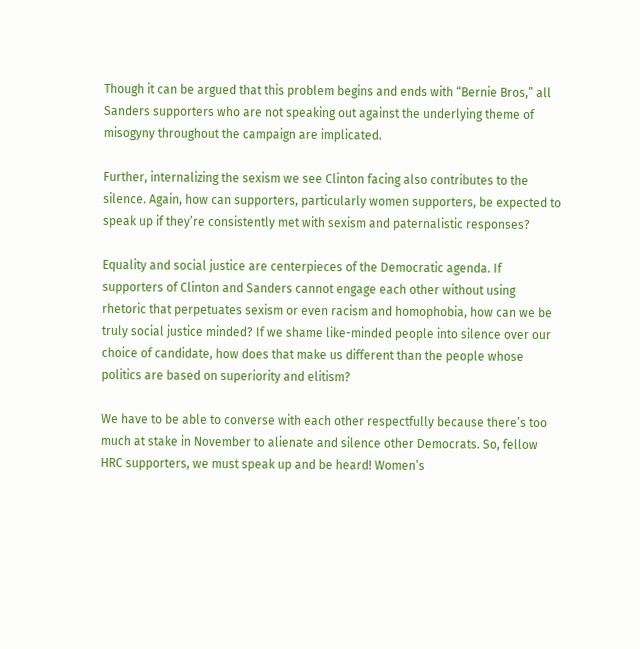Though it can be argued that this problem begins and ends with “Bernie Bros,” all Sanders supporters who are not speaking out against the underlying theme of misogyny throughout the campaign are implicated.

Further, internalizing the sexism we see Clinton facing also contributes to the silence. Again, how can supporters, particularly women supporters, be expected to speak up if they’re consistently met with sexism and paternalistic responses?

Equality and social justice are centerpieces of the Democratic agenda. If supporters of Clinton and Sanders cannot engage each other without using rhetoric that perpetuates sexism or even racism and homophobia, how can we be truly social justice minded? If we shame like-minded people into silence over our choice of candidate, how does that make us different than the people whose politics are based on superiority and elitism?

We have to be able to converse with each other respectfully because there’s too much at stake in November to alienate and silence other Democrats. So, fellow HRC supporters, we must speak up and be heard! Women’s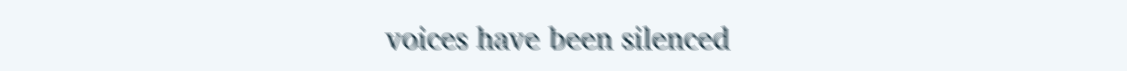voices have been silenced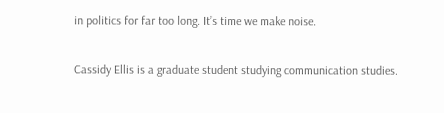in politics for far too long. It’s time we make noise.

Cassidy Ellis is a graduate student studying communication studies.